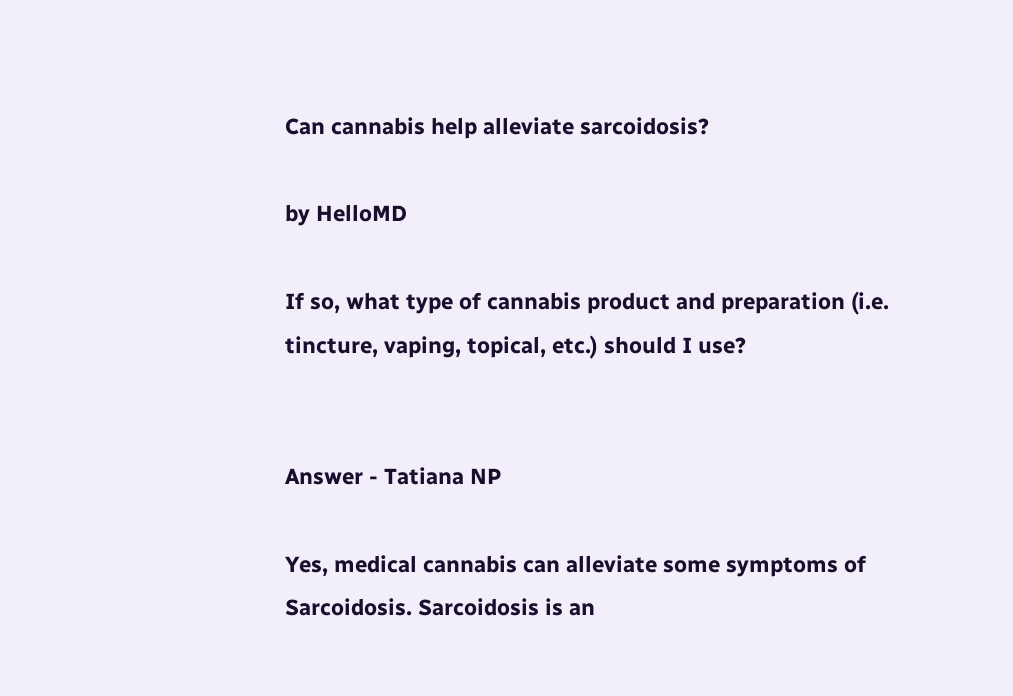Can cannabis help alleviate sarcoidosis?

by HelloMD

If so, what type of cannabis product and preparation (i.e. tincture, vaping, topical, etc.) should I use?


Answer - Tatiana NP

Yes, medical cannabis can alleviate some symptoms of Sarcoidosis. Sarcoidosis is an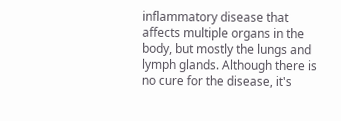inflammatory disease that affects multiple organs in the body, but mostly the lungs and lymph glands. Although there is no cure for the disease, it's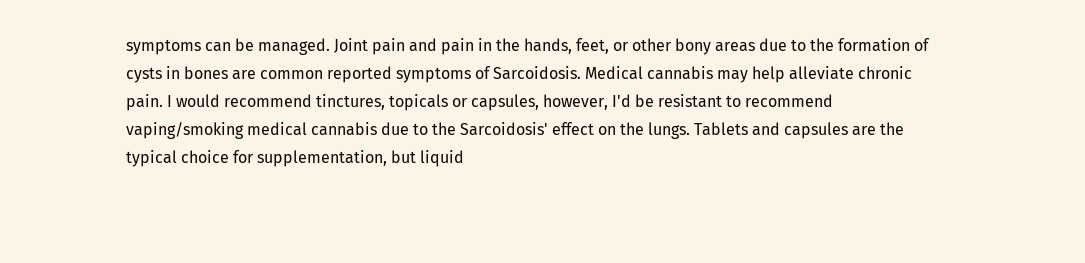symptoms can be managed. Joint pain and pain in the hands, feet, or other bony areas due to the formation of cysts in bones are common reported symptoms of Sarcoidosis. Medical cannabis may help alleviate chronic pain. I would recommend tinctures, topicals or capsules, however, I'd be resistant to recommend vaping/smoking medical cannabis due to the Sarcoidosis' effect on the lungs. Tablets and capsules are the typical choice for supplementation, but liquid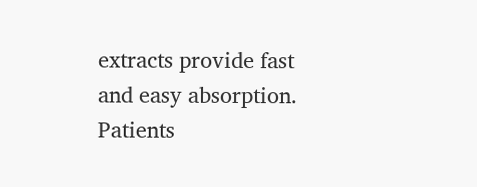extracts provide fast and easy absorption. Patients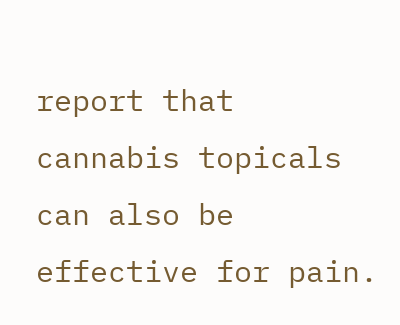report that cannabis topicals can also be effective for pain.